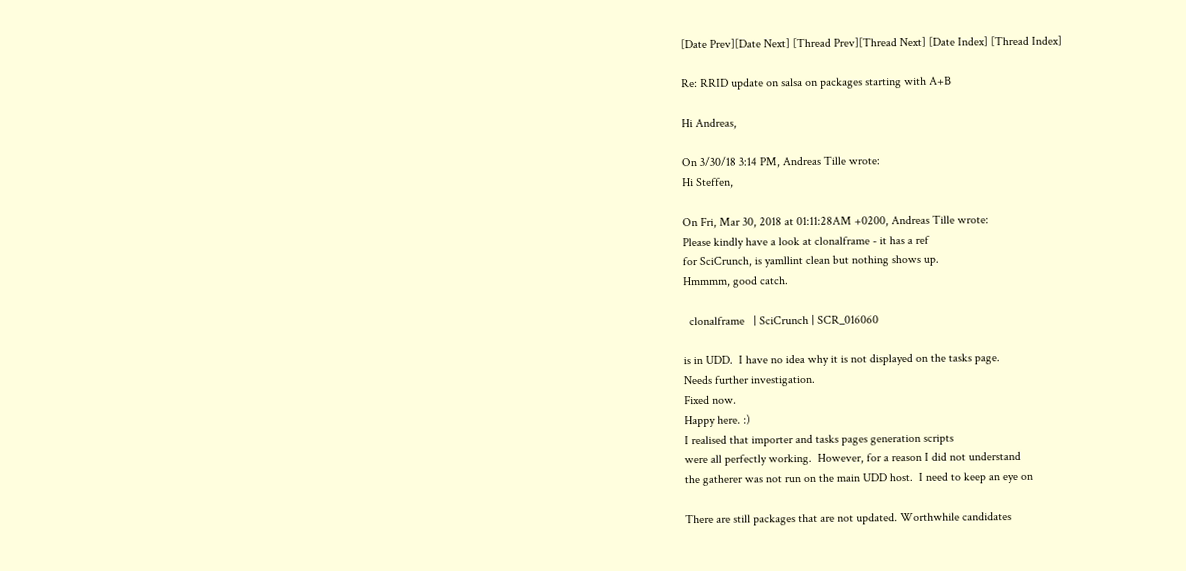[Date Prev][Date Next] [Thread Prev][Thread Next] [Date Index] [Thread Index]

Re: RRID update on salsa on packages starting with A+B

Hi Andreas,

On 3/30/18 3:14 PM, Andreas Tille wrote:
Hi Steffen,

On Fri, Mar 30, 2018 at 01:11:28AM +0200, Andreas Tille wrote:
Please kindly have a look at clonalframe - it has a ref
for SciCrunch, is yamllint clean but nothing shows up.
Hmmmm, good catch.

  clonalframe   | SciCrunch | SCR_016060

is in UDD.  I have no idea why it is not displayed on the tasks page.
Needs further investigation.
Fixed now.
Happy here. :)
I realised that importer and tasks pages generation scripts
were all perfectly working.  However, for a reason I did not understand
the gatherer was not run on the main UDD host.  I need to keep an eye on

There are still packages that are not updated. Worthwhile candidates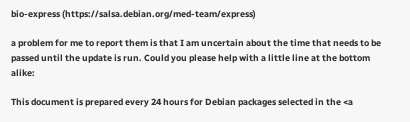bio-express (https://salsa.debian.org/med-team/express)

a problem for me to report them is that I am uncertain about the time that needs to be passed until the update is run. Could you please help with a little line at the bottom alike:

This document is prepared every 24 hours for Debian packages selected in the <a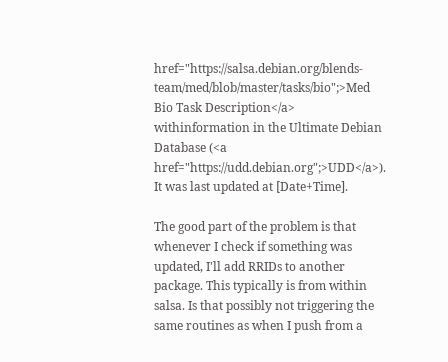href="https://salsa.debian.org/blends-team/med/blob/master/tasks/bio";>Med Bio Task Description</a> withinformation in the Ultimate Debian Database (<a href="https://udd.debian.org";>UDD</a>).  It was last updated at [Date+Time].

The good part of the problem is that whenever I check if something was updated, I'll add RRIDs to another package. This typically is from within salsa. Is that possibly not triggering the same routines as when I push from a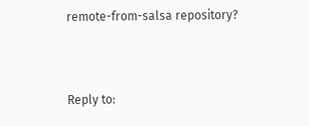remote-from-salsa repository?



Reply to: